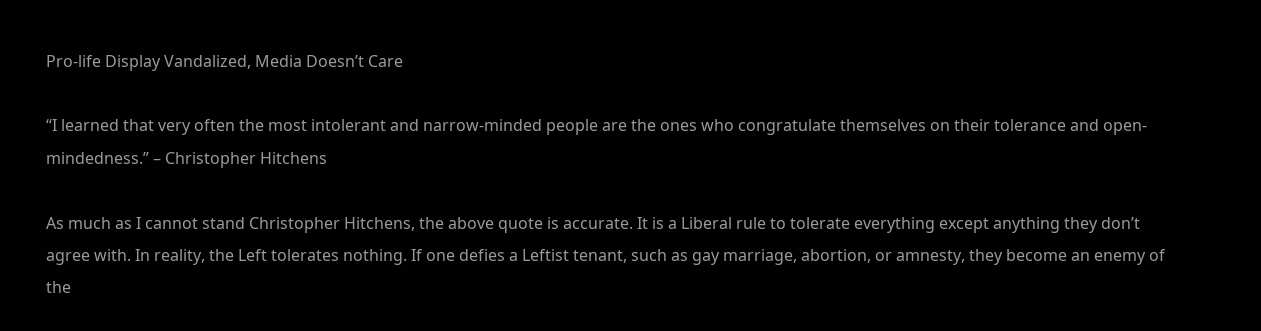Pro-life Display Vandalized, Media Doesn’t Care

“I learned that very often the most intolerant and narrow-minded people are the ones who congratulate themselves on their tolerance and open-mindedness.” – Christopher Hitchens

As much as I cannot stand Christopher Hitchens, the above quote is accurate. It is a Liberal rule to tolerate everything except anything they don’t agree with. In reality, the Left tolerates nothing. If one defies a Leftist tenant, such as gay marriage, abortion, or amnesty, they become an enemy of the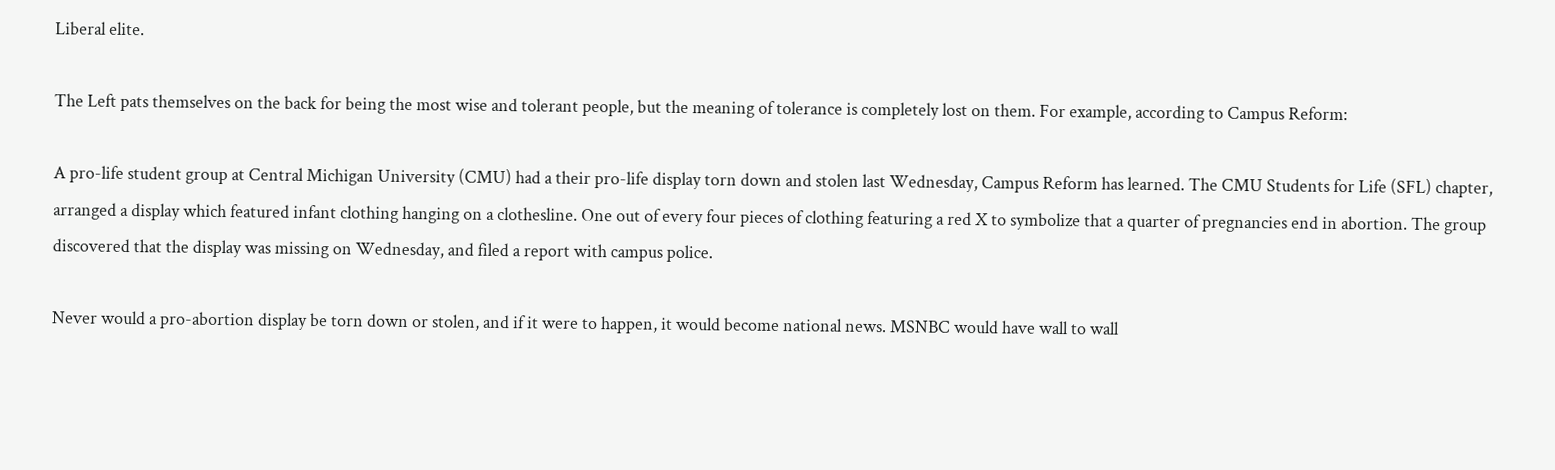Liberal elite.

The Left pats themselves on the back for being the most wise and tolerant people, but the meaning of tolerance is completely lost on them. For example, according to Campus Reform:

A pro-life student group at Central Michigan University (CMU) had a their pro-life display torn down and stolen last Wednesday, Campus Reform has learned. The CMU Students for Life (SFL) chapter, arranged a display which featured infant clothing hanging on a clothesline. One out of every four pieces of clothing featuring a red X to symbolize that a quarter of pregnancies end in abortion. The group discovered that the display was missing on Wednesday, and filed a report with campus police.

Never would a pro-abortion display be torn down or stolen, and if it were to happen, it would become national news. MSNBC would have wall to wall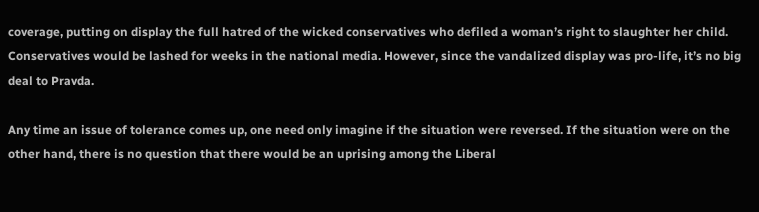coverage, putting on display the full hatred of the wicked conservatives who defiled a woman’s right to slaughter her child. Conservatives would be lashed for weeks in the national media. However, since the vandalized display was pro-life, it’s no big deal to Pravda.

Any time an issue of tolerance comes up, one need only imagine if the situation were reversed. If the situation were on the other hand, there is no question that there would be an uprising among the Liberal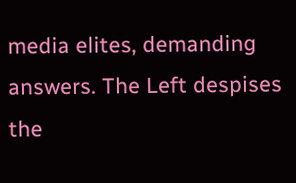media elites, demanding answers. The Left despises the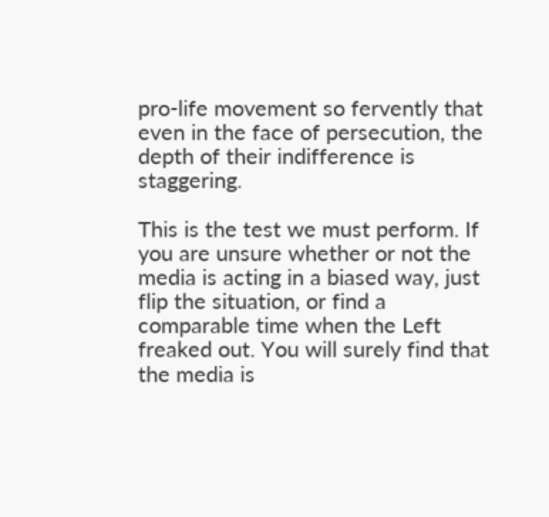pro-life movement so fervently that even in the face of persecution, the depth of their indifference is staggering.

This is the test we must perform. If you are unsure whether or not the media is acting in a biased way, just flip the situation, or find a comparable time when the Left freaked out. You will surely find that the media is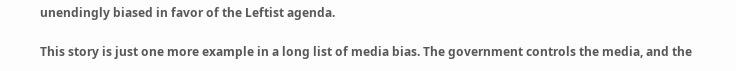unendingly biased in favor of the Leftist agenda.

This story is just one more example in a long list of media bias. The government controls the media, and the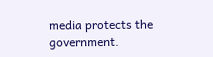media protects the government.